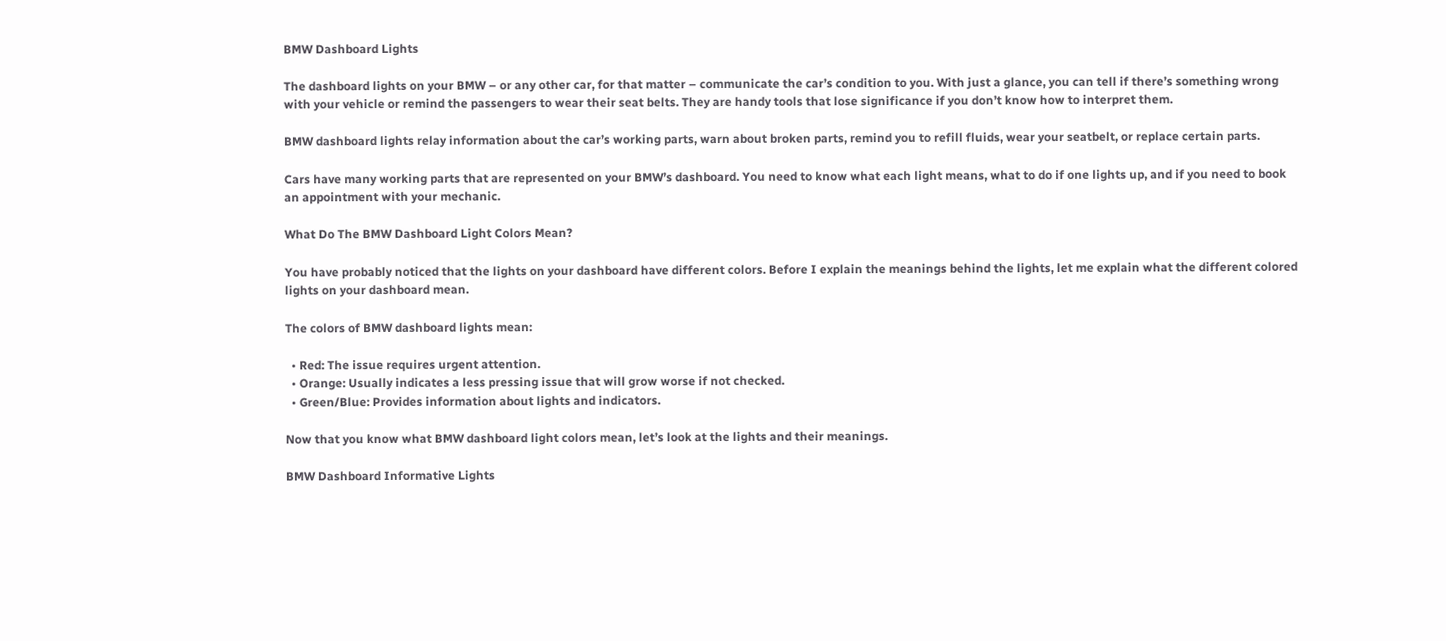BMW Dashboard Lights

The dashboard lights on your BMW – or any other car, for that matter – communicate the car’s condition to you. With just a glance, you can tell if there’s something wrong with your vehicle or remind the passengers to wear their seat belts. They are handy tools that lose significance if you don’t know how to interpret them.

BMW dashboard lights relay information about the car’s working parts, warn about broken parts, remind you to refill fluids, wear your seatbelt, or replace certain parts.

Cars have many working parts that are represented on your BMW’s dashboard. You need to know what each light means, what to do if one lights up, and if you need to book an appointment with your mechanic.

What Do The BMW Dashboard Light Colors Mean?

You have probably noticed that the lights on your dashboard have different colors. Before I explain the meanings behind the lights, let me explain what the different colored lights on your dashboard mean.

The colors of BMW dashboard lights mean:

  • Red: The issue requires urgent attention.
  • Orange: Usually indicates a less pressing issue that will grow worse if not checked.
  • Green/Blue: Provides information about lights and indicators.

Now that you know what BMW dashboard light colors mean, let’s look at the lights and their meanings.

BMW Dashboard Informative Lights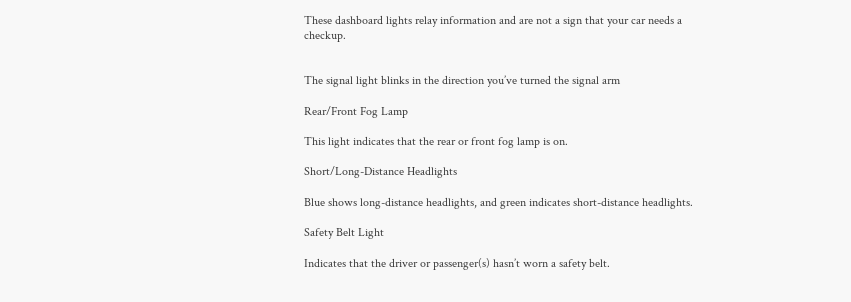These dashboard lights relay information and are not a sign that your car needs a checkup.


The signal light blinks in the direction you’ve turned the signal arm

Rear/Front Fog Lamp

This light indicates that the rear or front fog lamp is on.

Short/Long-Distance Headlights

Blue shows long-distance headlights, and green indicates short-distance headlights.

Safety Belt Light

Indicates that the driver or passenger(s) hasn’t worn a safety belt.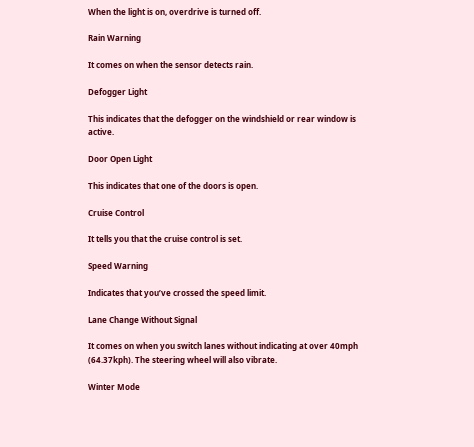When the light is on, overdrive is turned off.

Rain Warning

It comes on when the sensor detects rain.

Defogger Light

This indicates that the defogger on the windshield or rear window is active.

Door Open Light

This indicates that one of the doors is open.

Cruise Control

It tells you that the cruise control is set.

Speed Warning

Indicates that you’ve crossed the speed limit.

Lane Change Without Signal

It comes on when you switch lanes without indicating at over 40mph (64.37kph). The steering wheel will also vibrate.

Winter Mode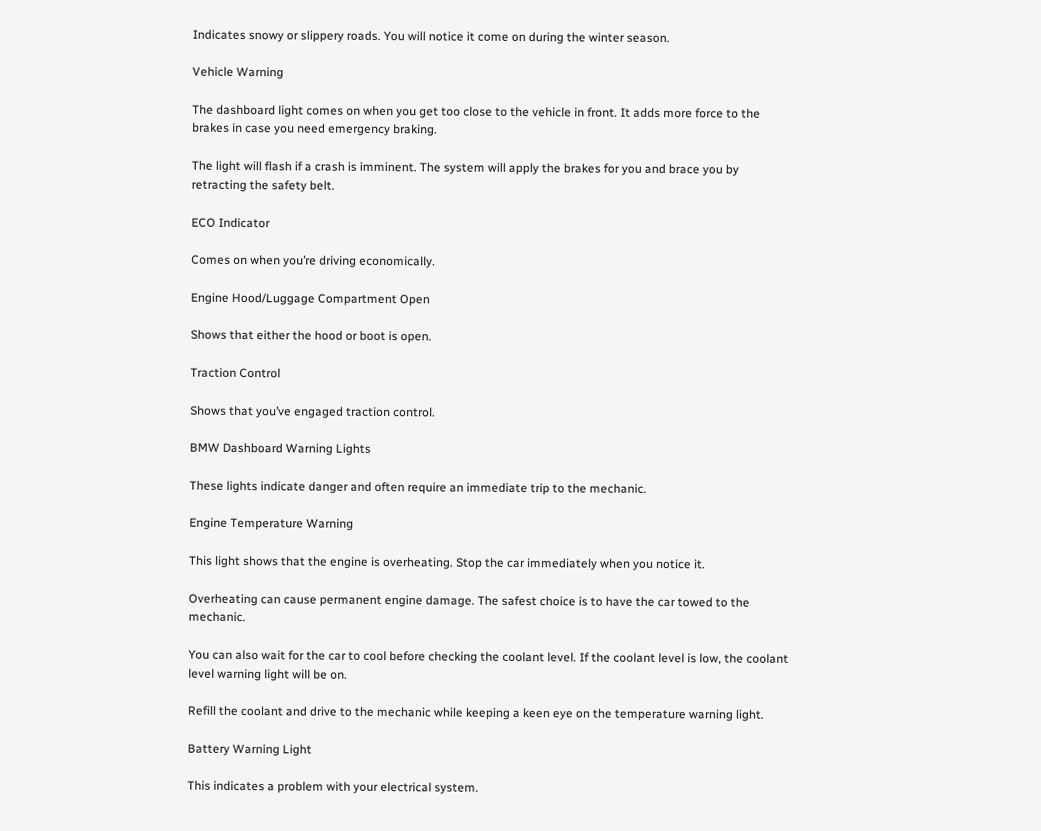Indicates snowy or slippery roads. You will notice it come on during the winter season.

Vehicle Warning

The dashboard light comes on when you get too close to the vehicle in front. It adds more force to the brakes in case you need emergency braking.

The light will flash if a crash is imminent. The system will apply the brakes for you and brace you by retracting the safety belt.

ECO Indicator

Comes on when you’re driving economically.

Engine Hood/Luggage Compartment Open

Shows that either the hood or boot is open.

Traction Control

Shows that you’ve engaged traction control.

BMW Dashboard Warning Lights

These lights indicate danger and often require an immediate trip to the mechanic.

Engine Temperature Warning

This light shows that the engine is overheating. Stop the car immediately when you notice it.

Overheating can cause permanent engine damage. The safest choice is to have the car towed to the mechanic.

You can also wait for the car to cool before checking the coolant level. If the coolant level is low, the coolant level warning light will be on.

Refill the coolant and drive to the mechanic while keeping a keen eye on the temperature warning light.

Battery Warning Light

This indicates a problem with your electrical system.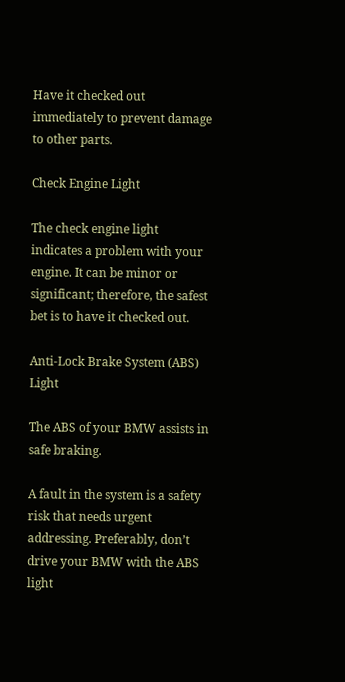Have it checked out immediately to prevent damage to other parts.

Check Engine Light

The check engine light indicates a problem with your engine. It can be minor or significant; therefore, the safest bet is to have it checked out.

Anti-Lock Brake System (ABS) Light

The ABS of your BMW assists in safe braking.

A fault in the system is a safety risk that needs urgent addressing. Preferably, don’t drive your BMW with the ABS light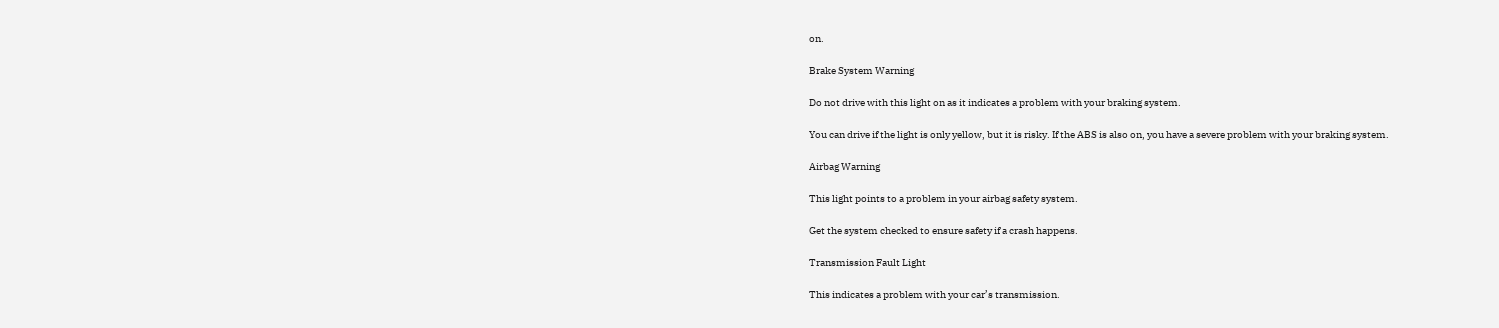on.

Brake System Warning

Do not drive with this light on as it indicates a problem with your braking system.

You can drive if the light is only yellow, but it is risky. If the ABS is also on, you have a severe problem with your braking system.

Airbag Warning

This light points to a problem in your airbag safety system.

Get the system checked to ensure safety if a crash happens.

Transmission Fault Light

This indicates a problem with your car’s transmission.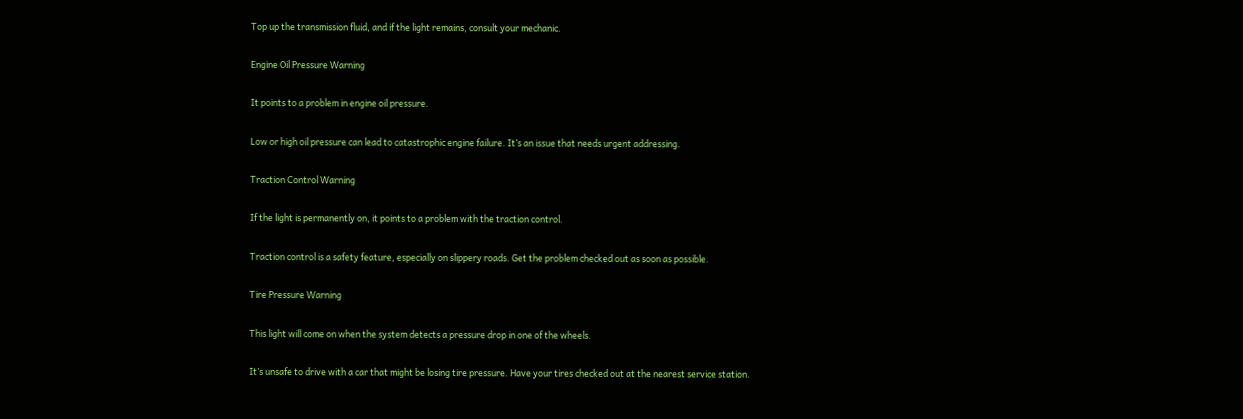Top up the transmission fluid, and if the light remains, consult your mechanic.

Engine Oil Pressure Warning

It points to a problem in engine oil pressure.

Low or high oil pressure can lead to catastrophic engine failure. It’s an issue that needs urgent addressing.

Traction Control Warning

If the light is permanently on, it points to a problem with the traction control.

Traction control is a safety feature, especially on slippery roads. Get the problem checked out as soon as possible.

Tire Pressure Warning

This light will come on when the system detects a pressure drop in one of the wheels.

It’s unsafe to drive with a car that might be losing tire pressure. Have your tires checked out at the nearest service station.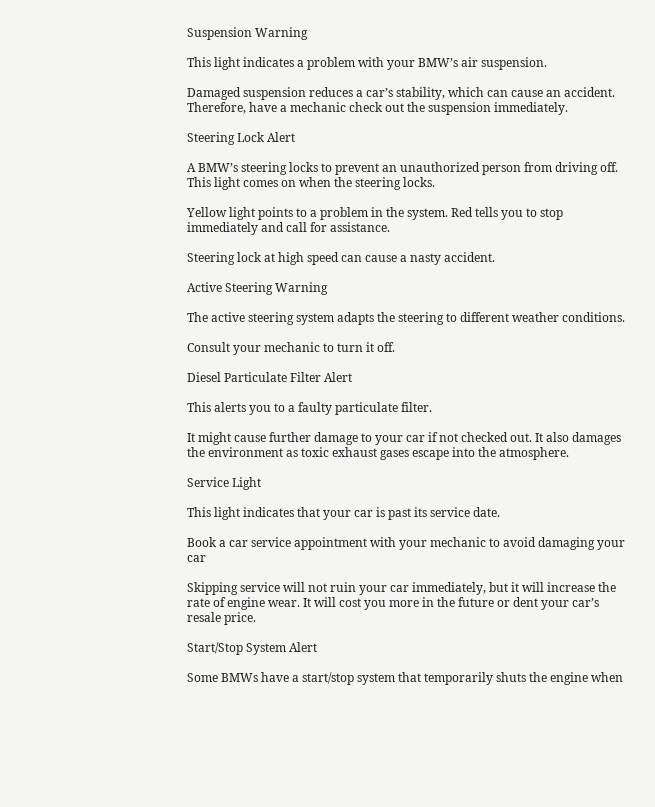Suspension Warning

This light indicates a problem with your BMW’s air suspension.

Damaged suspension reduces a car’s stability, which can cause an accident. Therefore, have a mechanic check out the suspension immediately.

Steering Lock Alert

A BMW’s steering locks to prevent an unauthorized person from driving off. This light comes on when the steering locks.

Yellow light points to a problem in the system. Red tells you to stop immediately and call for assistance.

Steering lock at high speed can cause a nasty accident.

Active Steering Warning

The active steering system adapts the steering to different weather conditions.

Consult your mechanic to turn it off.

Diesel Particulate Filter Alert

This alerts you to a faulty particulate filter.

It might cause further damage to your car if not checked out. It also damages the environment as toxic exhaust gases escape into the atmosphere.

Service Light

This light indicates that your car is past its service date.

Book a car service appointment with your mechanic to avoid damaging your car

Skipping service will not ruin your car immediately, but it will increase the rate of engine wear. It will cost you more in the future or dent your car’s resale price.

Start/Stop System Alert

Some BMWs have a start/stop system that temporarily shuts the engine when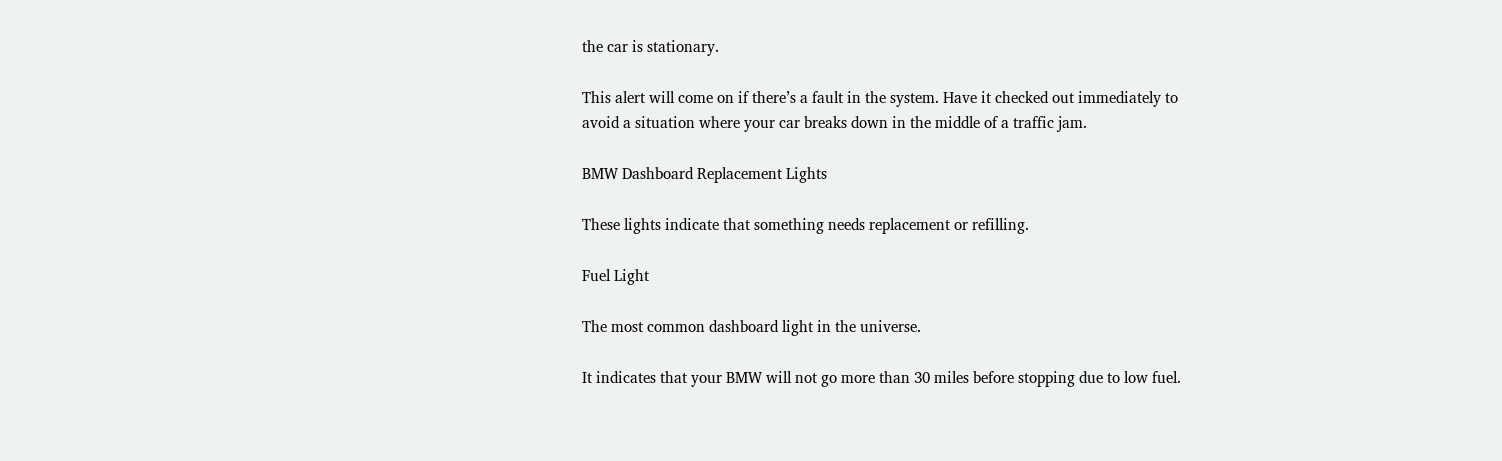the car is stationary.

This alert will come on if there’s a fault in the system. Have it checked out immediately to avoid a situation where your car breaks down in the middle of a traffic jam.

BMW Dashboard Replacement Lights

These lights indicate that something needs replacement or refilling.

Fuel Light

The most common dashboard light in the universe.

It indicates that your BMW will not go more than 30 miles before stopping due to low fuel.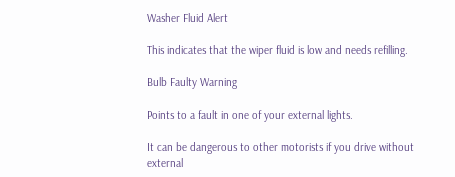Washer Fluid Alert

This indicates that the wiper fluid is low and needs refilling.

Bulb Faulty Warning

Points to a fault in one of your external lights.

It can be dangerous to other motorists if you drive without external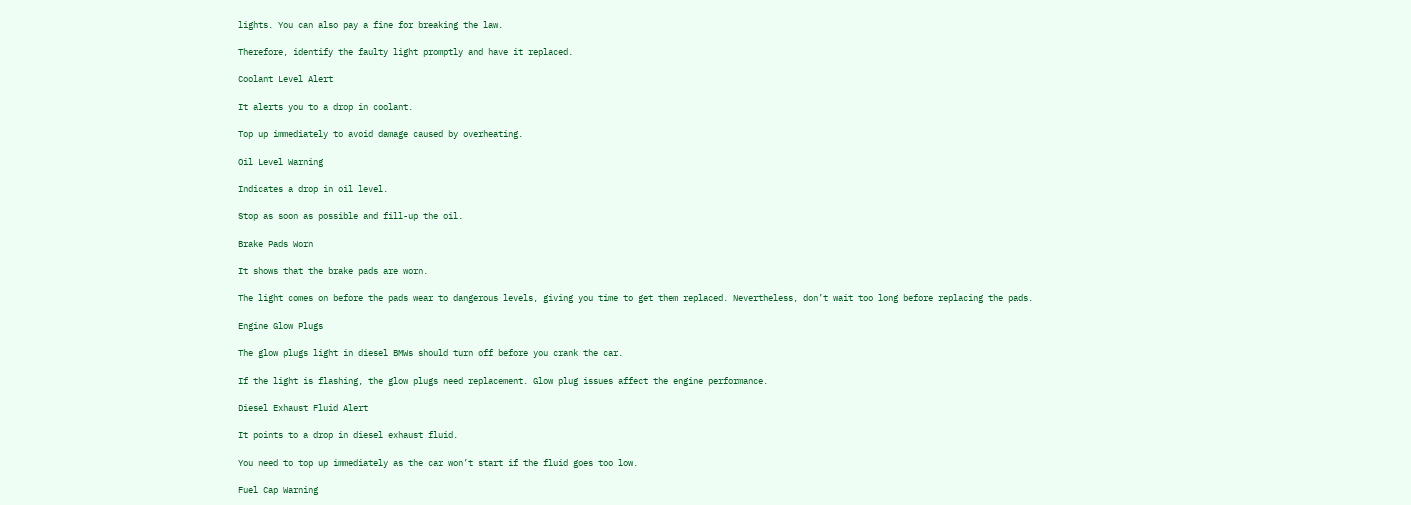lights. You can also pay a fine for breaking the law.

Therefore, identify the faulty light promptly and have it replaced.

Coolant Level Alert

It alerts you to a drop in coolant.

Top up immediately to avoid damage caused by overheating.

Oil Level Warning

Indicates a drop in oil level.

Stop as soon as possible and fill-up the oil.

Brake Pads Worn

It shows that the brake pads are worn.

The light comes on before the pads wear to dangerous levels, giving you time to get them replaced. Nevertheless, don’t wait too long before replacing the pads.

Engine Glow Plugs

The glow plugs light in diesel BMWs should turn off before you crank the car.

If the light is flashing, the glow plugs need replacement. Glow plug issues affect the engine performance.

Diesel Exhaust Fluid Alert

It points to a drop in diesel exhaust fluid.

You need to top up immediately as the car won’t start if the fluid goes too low.

Fuel Cap Warning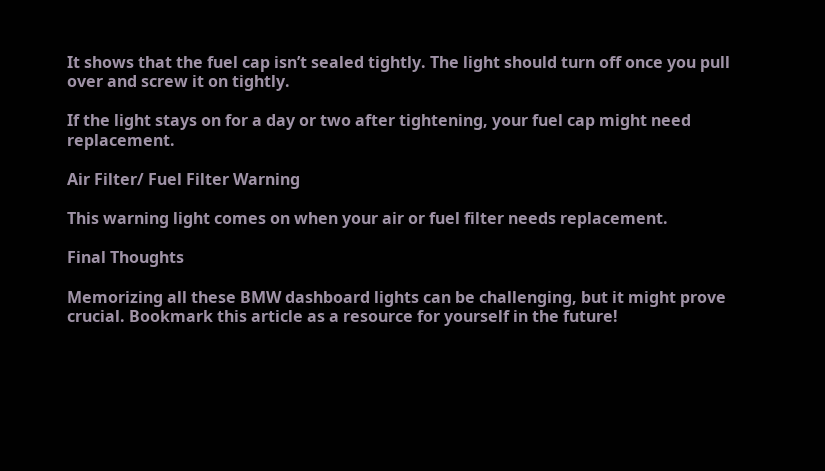It shows that the fuel cap isn’t sealed tightly. The light should turn off once you pull over and screw it on tightly.

If the light stays on for a day or two after tightening, your fuel cap might need replacement.

Air Filter/ Fuel Filter Warning

This warning light comes on when your air or fuel filter needs replacement.

Final Thoughts

Memorizing all these BMW dashboard lights can be challenging, but it might prove crucial. Bookmark this article as a resource for yourself in the future!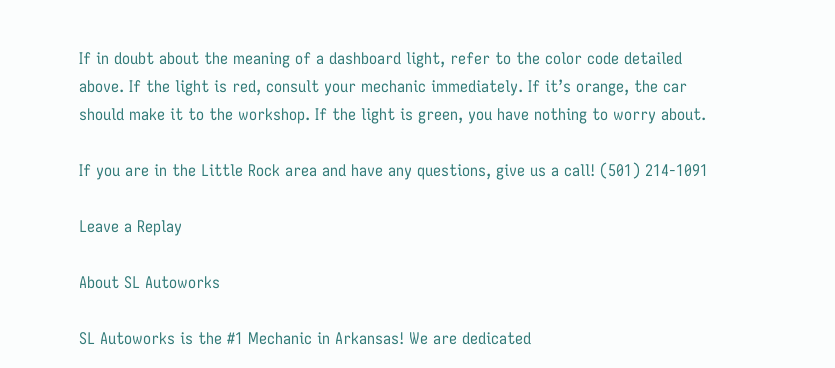If in doubt about the meaning of a dashboard light, refer to the color code detailed above. If the light is red, consult your mechanic immediately. If it’s orange, the car should make it to the workshop. If the light is green, you have nothing to worry about.

If you are in the Little Rock area and have any questions, give us a call! (501) 214-1091

Leave a Replay

About SL Autoworks

SL Autoworks is the #1 Mechanic in Arkansas! We are dedicated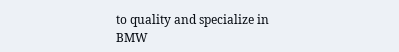to quality and specialize in BMW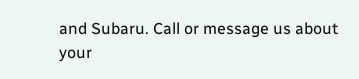and Subaru. Call or message us about your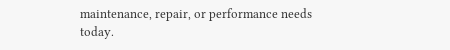maintenance, repair, or performance needs today.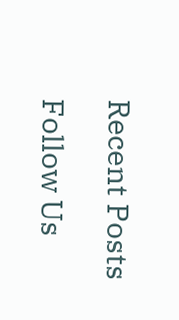Recent Posts

Follow Us